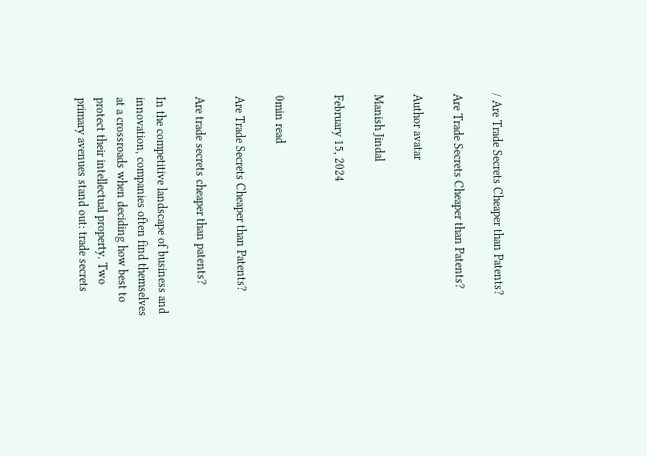/ Are Trade Secrets Cheaper than Patents?

Are Trade Secrets Cheaper than Patents?

Author avatar

Manish Jindal

February 15, 2024


0min read

Are Trade Secrets Cheaper than Patents?

Are trade secrets cheaper than patents?

In the competitive landscape of business and innovation, companies often find themselves at a crossroads when deciding how best to protect their intellectual property. Two primary avenues stand out: trade secrets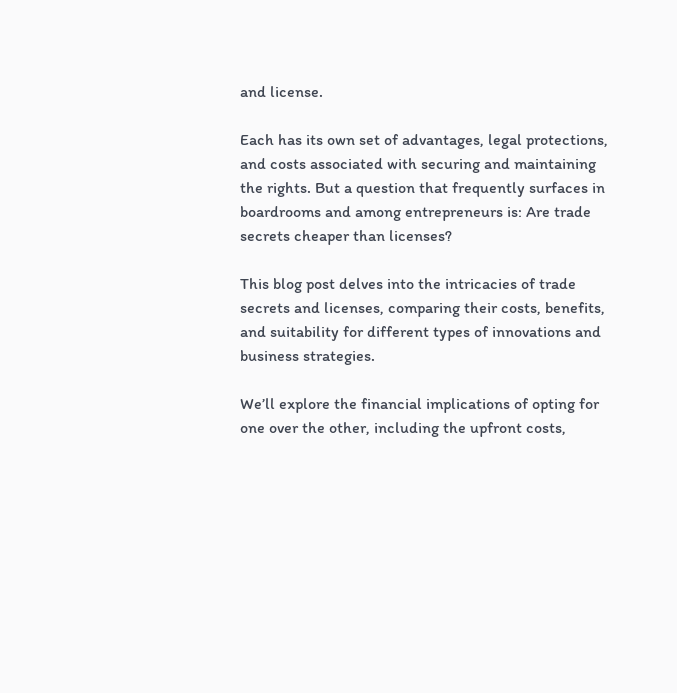and license.

Each has its own set of advantages, legal protections, and costs associated with securing and maintaining the rights. But a question that frequently surfaces in boardrooms and among entrepreneurs is: Are trade secrets cheaper than licenses?

This blog post delves into the intricacies of trade secrets and licenses, comparing their costs, benefits, and suitability for different types of innovations and business strategies.

We’ll explore the financial implications of opting for one over the other, including the upfront costs,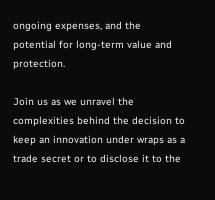ongoing expenses, and the potential for long-term value and protection.

Join us as we unravel the complexities behind the decision to keep an innovation under wraps as a trade secret or to disclose it to the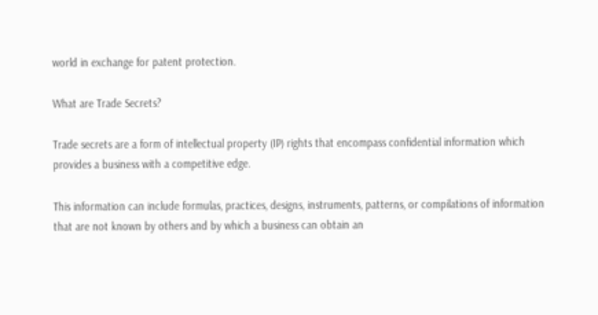world in exchange for patent protection.

What are Trade Secrets?

Trade secrets are a form of intellectual property (IP) rights that encompass confidential information which provides a business with a competitive edge.

This information can include formulas, practices, designs, instruments, patterns, or compilations of information that are not known by others and by which a business can obtain an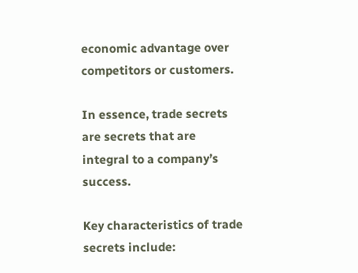economic advantage over competitors or customers.

In essence, trade secrets are secrets that are integral to a company’s success.

Key characteristics of trade secrets include: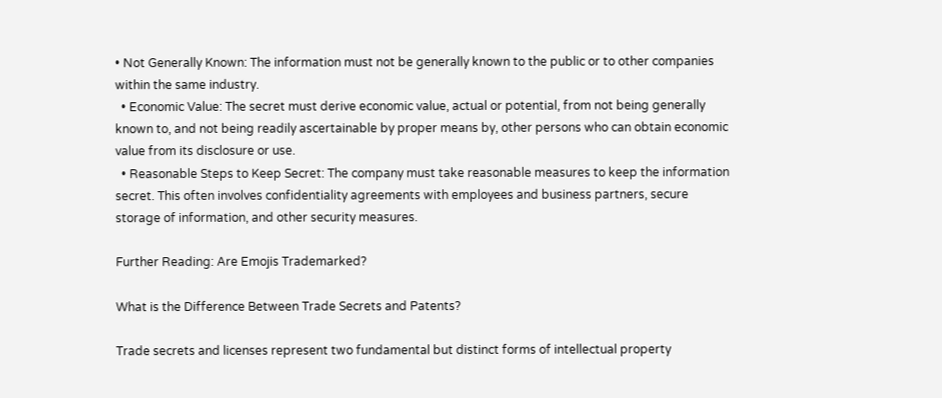• Not Generally Known: The information must not be generally known to the public or to other companies within the same industry.
  • Economic Value: The secret must derive economic value, actual or potential, from not being generally known to, and not being readily ascertainable by proper means by, other persons who can obtain economic value from its disclosure or use.
  • Reasonable Steps to Keep Secret: The company must take reasonable measures to keep the information secret. This often involves confidentiality agreements with employees and business partners, secure storage of information, and other security measures.

Further Reading: Are Emojis Trademarked?

What is the Difference Between Trade Secrets and Patents?

Trade secrets and licenses represent two fundamental but distinct forms of intellectual property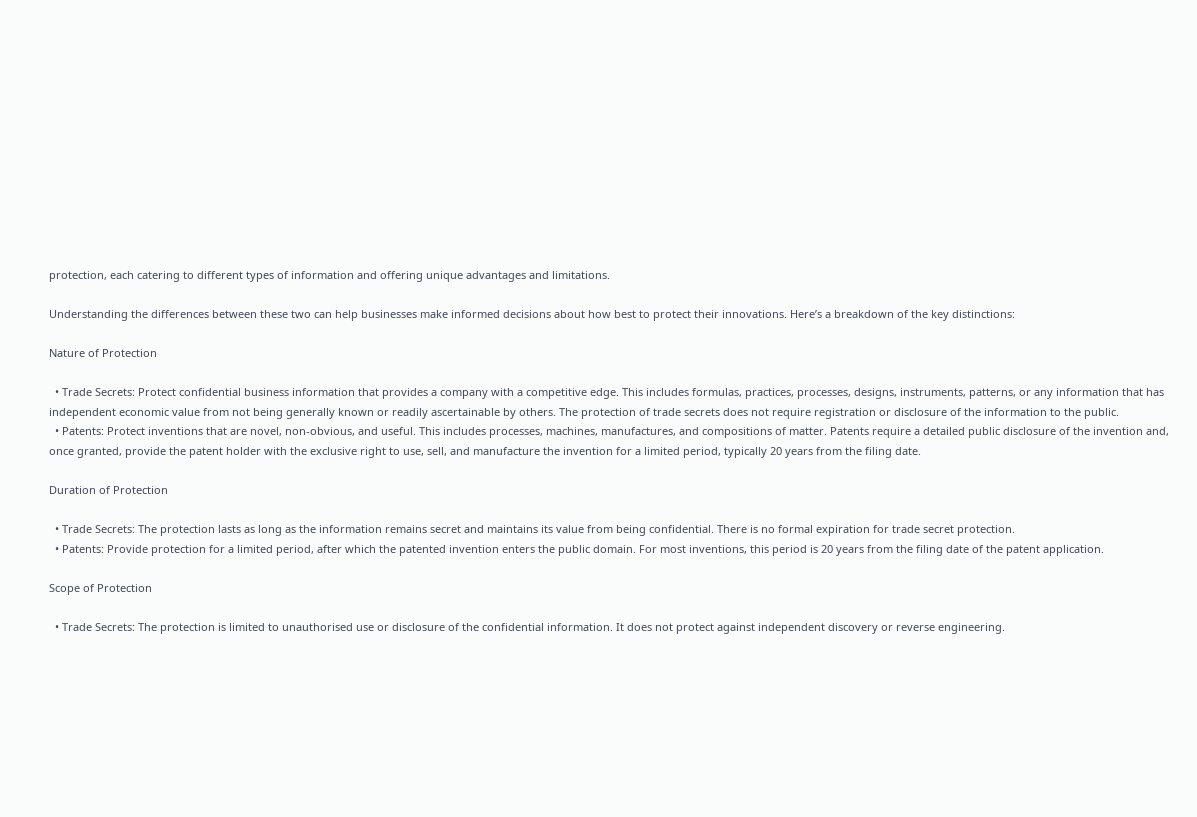protection, each catering to different types of information and offering unique advantages and limitations.

Understanding the differences between these two can help businesses make informed decisions about how best to protect their innovations. Here’s a breakdown of the key distinctions:

Nature of Protection

  • Trade Secrets: Protect confidential business information that provides a company with a competitive edge. This includes formulas, practices, processes, designs, instruments, patterns, or any information that has independent economic value from not being generally known or readily ascertainable by others. The protection of trade secrets does not require registration or disclosure of the information to the public.
  • Patents: Protect inventions that are novel, non-obvious, and useful. This includes processes, machines, manufactures, and compositions of matter. Patents require a detailed public disclosure of the invention and, once granted, provide the patent holder with the exclusive right to use, sell, and manufacture the invention for a limited period, typically 20 years from the filing date.

Duration of Protection

  • Trade Secrets: The protection lasts as long as the information remains secret and maintains its value from being confidential. There is no formal expiration for trade secret protection.
  • Patents: Provide protection for a limited period, after which the patented invention enters the public domain. For most inventions, this period is 20 years from the filing date of the patent application.

Scope of Protection

  • Trade Secrets: The protection is limited to unauthorised use or disclosure of the confidential information. It does not protect against independent discovery or reverse engineering.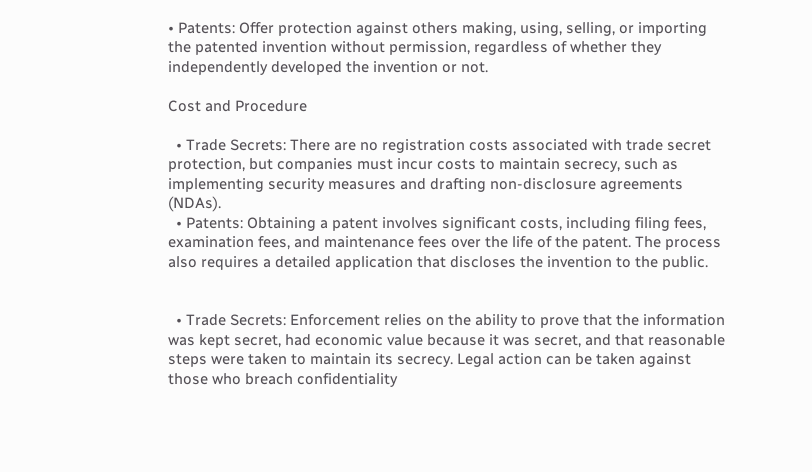• Patents: Offer protection against others making, using, selling, or importing the patented invention without permission, regardless of whether they independently developed the invention or not.

Cost and Procedure

  • Trade Secrets: There are no registration costs associated with trade secret protection, but companies must incur costs to maintain secrecy, such as implementing security measures and drafting non-disclosure agreements (NDAs).
  • Patents: Obtaining a patent involves significant costs, including filing fees, examination fees, and maintenance fees over the life of the patent. The process also requires a detailed application that discloses the invention to the public.


  • Trade Secrets: Enforcement relies on the ability to prove that the information was kept secret, had economic value because it was secret, and that reasonable steps were taken to maintain its secrecy. Legal action can be taken against those who breach confidentiality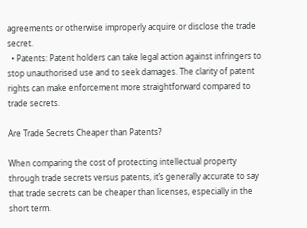agreements or otherwise improperly acquire or disclose the trade secret.
  • Patents: Patent holders can take legal action against infringers to stop unauthorised use and to seek damages. The clarity of patent rights can make enforcement more straightforward compared to trade secrets.

Are Trade Secrets Cheaper than Patents?

When comparing the cost of protecting intellectual property through trade secrets versus patents, it’s generally accurate to say that trade secrets can be cheaper than licenses, especially in the short term.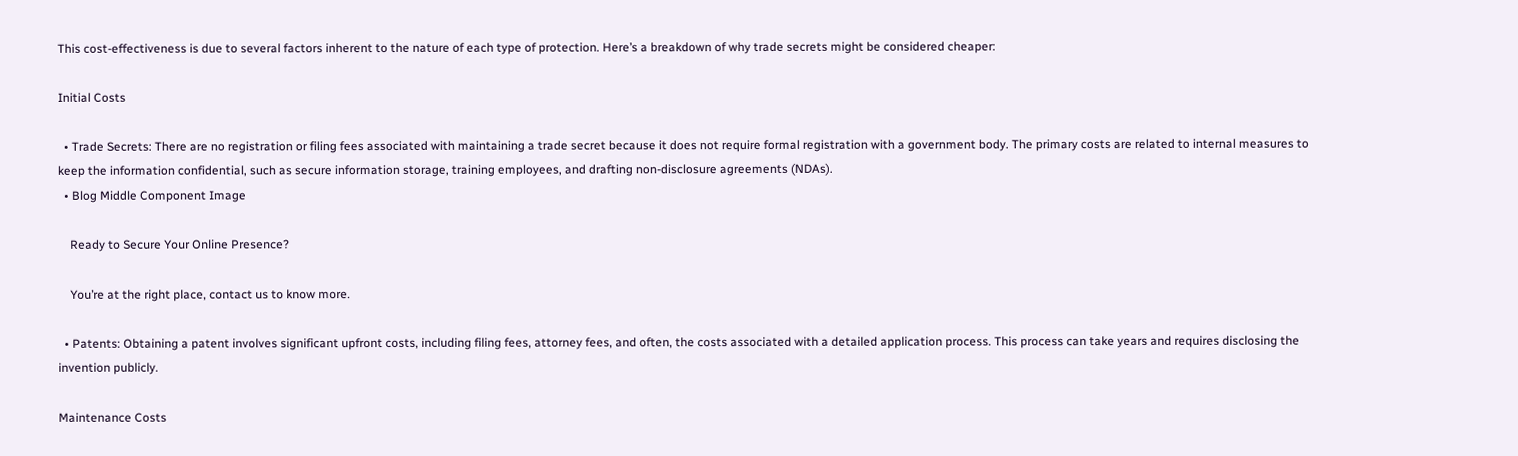This cost-effectiveness is due to several factors inherent to the nature of each type of protection. Here’s a breakdown of why trade secrets might be considered cheaper:

Initial Costs

  • Trade Secrets: There are no registration or filing fees associated with maintaining a trade secret because it does not require formal registration with a government body. The primary costs are related to internal measures to keep the information confidential, such as secure information storage, training employees, and drafting non-disclosure agreements (NDAs).
  • Blog Middle Component Image

    Ready to Secure Your Online Presence?

    You’re at the right place, contact us to know more.

  • Patents: Obtaining a patent involves significant upfront costs, including filing fees, attorney fees, and often, the costs associated with a detailed application process. This process can take years and requires disclosing the invention publicly.

Maintenance Costs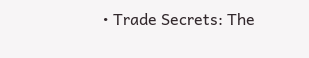• Trade Secrets: The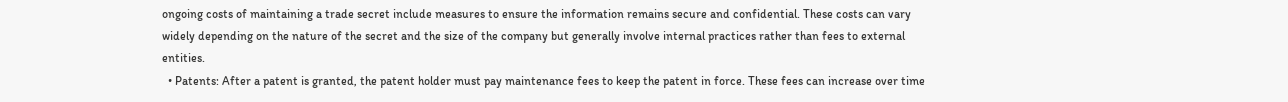ongoing costs of maintaining a trade secret include measures to ensure the information remains secure and confidential. These costs can vary widely depending on the nature of the secret and the size of the company but generally involve internal practices rather than fees to external entities.
  • Patents: After a patent is granted, the patent holder must pay maintenance fees to keep the patent in force. These fees can increase over time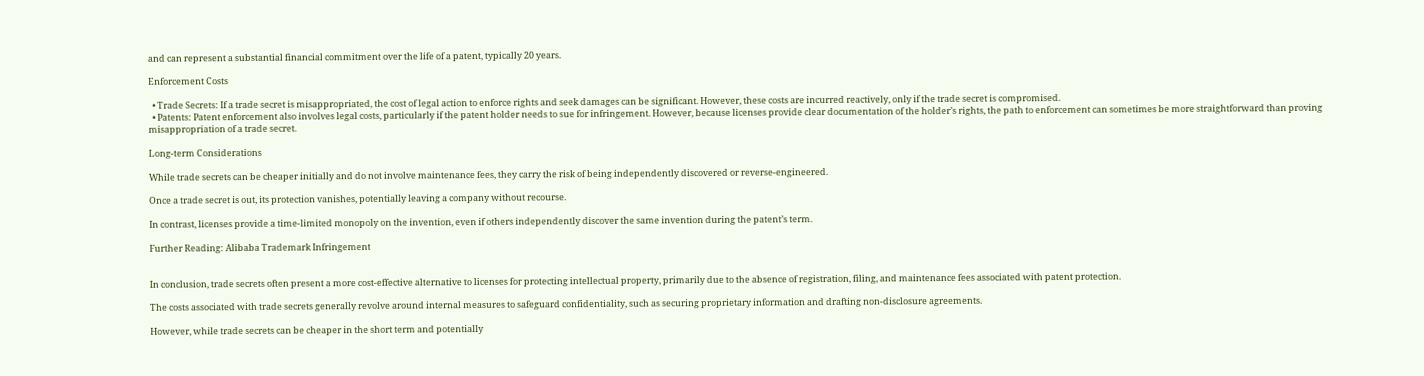and can represent a substantial financial commitment over the life of a patent, typically 20 years.

Enforcement Costs

  • Trade Secrets: If a trade secret is misappropriated, the cost of legal action to enforce rights and seek damages can be significant. However, these costs are incurred reactively, only if the trade secret is compromised.
  • Patents: Patent enforcement also involves legal costs, particularly if the patent holder needs to sue for infringement. However, because licenses provide clear documentation of the holder’s rights, the path to enforcement can sometimes be more straightforward than proving misappropriation of a trade secret.

Long-term Considerations

While trade secrets can be cheaper initially and do not involve maintenance fees, they carry the risk of being independently discovered or reverse-engineered.

Once a trade secret is out, its protection vanishes, potentially leaving a company without recourse.

In contrast, licenses provide a time-limited monopoly on the invention, even if others independently discover the same invention during the patent’s term.

Further Reading: Alibaba Trademark Infringement


In conclusion, trade secrets often present a more cost-effective alternative to licenses for protecting intellectual property, primarily due to the absence of registration, filing, and maintenance fees associated with patent protection.

The costs associated with trade secrets generally revolve around internal measures to safeguard confidentiality, such as securing proprietary information and drafting non-disclosure agreements.

However, while trade secrets can be cheaper in the short term and potentially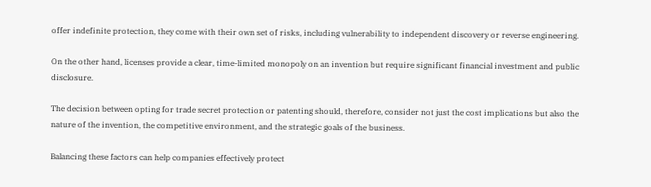offer indefinite protection, they come with their own set of risks, including vulnerability to independent discovery or reverse engineering.

On the other hand, licenses provide a clear, time-limited monopoly on an invention but require significant financial investment and public disclosure.

The decision between opting for trade secret protection or patenting should, therefore, consider not just the cost implications but also the nature of the invention, the competitive environment, and the strategic goals of the business.

Balancing these factors can help companies effectively protect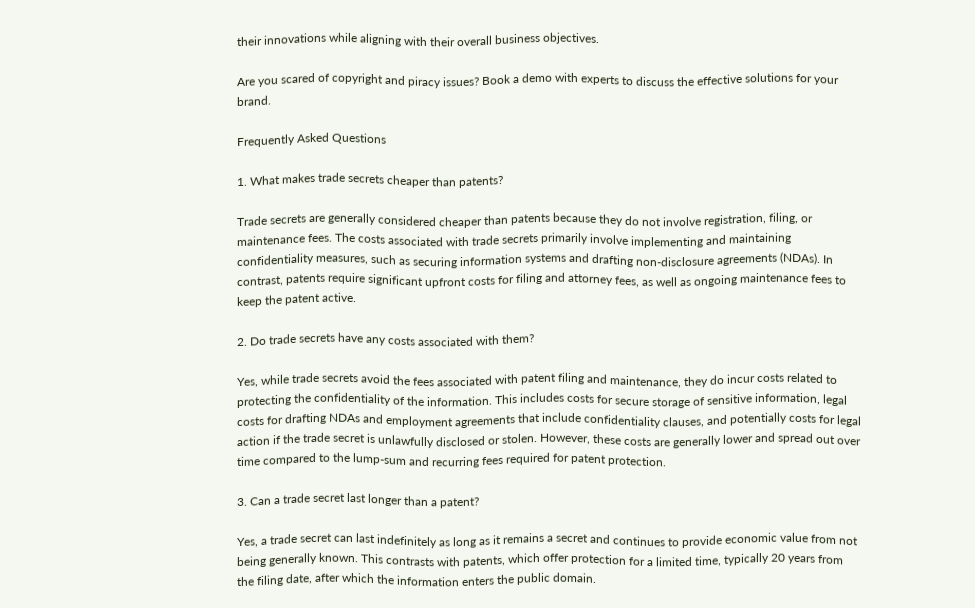their innovations while aligning with their overall business objectives.

Are you scared of copyright and piracy issues? Book a demo with experts to discuss the effective solutions for your brand.

Frequently Asked Questions

1. What makes trade secrets cheaper than patents?

Trade secrets are generally considered cheaper than patents because they do not involve registration, filing, or maintenance fees. The costs associated with trade secrets primarily involve implementing and maintaining confidentiality measures, such as securing information systems and drafting non-disclosure agreements (NDAs). In contrast, patents require significant upfront costs for filing and attorney fees, as well as ongoing maintenance fees to keep the patent active.

2. Do trade secrets have any costs associated with them?

Yes, while trade secrets avoid the fees associated with patent filing and maintenance, they do incur costs related to protecting the confidentiality of the information. This includes costs for secure storage of sensitive information, legal costs for drafting NDAs and employment agreements that include confidentiality clauses, and potentially costs for legal action if the trade secret is unlawfully disclosed or stolen. However, these costs are generally lower and spread out over time compared to the lump-sum and recurring fees required for patent protection.

3. Can a trade secret last longer than a patent?

Yes, a trade secret can last indefinitely as long as it remains a secret and continues to provide economic value from not being generally known. This contrasts with patents, which offer protection for a limited time, typically 20 years from the filing date, after which the information enters the public domain.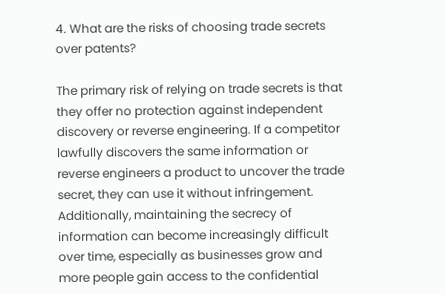4. What are the risks of choosing trade secrets over patents?

The primary risk of relying on trade secrets is that they offer no protection against independent discovery or reverse engineering. If a competitor lawfully discovers the same information or reverse engineers a product to uncover the trade secret, they can use it without infringement. Additionally, maintaining the secrecy of information can become increasingly difficult over time, especially as businesses grow and more people gain access to the confidential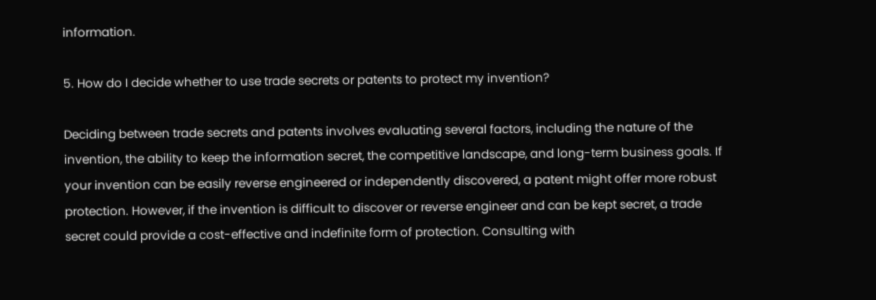information.

5. How do I decide whether to use trade secrets or patents to protect my invention?

Deciding between trade secrets and patents involves evaluating several factors, including the nature of the invention, the ability to keep the information secret, the competitive landscape, and long-term business goals. If your invention can be easily reverse engineered or independently discovered, a patent might offer more robust protection. However, if the invention is difficult to discover or reverse engineer and can be kept secret, a trade secret could provide a cost-effective and indefinite form of protection. Consulting with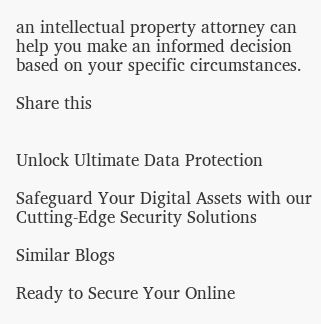an intellectual property attorney can help you make an informed decision based on your specific circumstances.

Share this


Unlock Ultimate Data Protection

Safeguard Your Digital Assets with our Cutting-Edge Security Solutions

Similar Blogs

Ready to Secure Your Online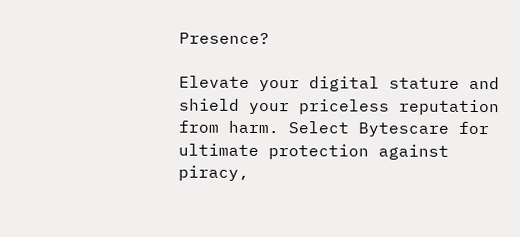Presence?

Elevate your digital stature and shield your priceless reputation from harm. Select Bytescare for ultimate protection against piracy,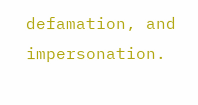defamation, and impersonation.